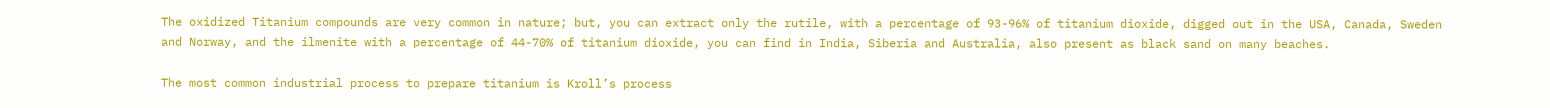The oxidized Titanium compounds are very common in nature; but, you can extract only the rutile, with a percentage of 93-96% of titanium dioxide, digged out in the USA, Canada, Sweden and Norway, and the ilmenite with a percentage of 44-70% of titanium dioxide, you can find in India, Siberia and Australia, also present as black sand on many beaches.

The most common industrial process to prepare titanium is Kroll’s process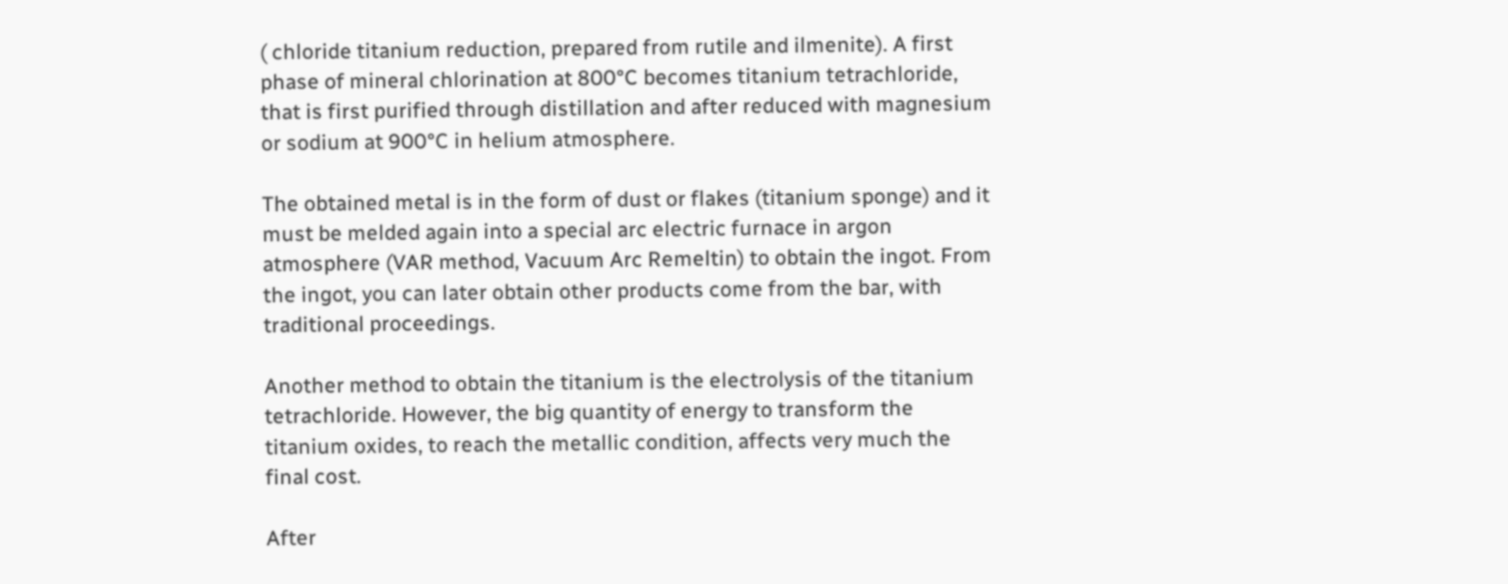( chloride titanium reduction, prepared from rutile and ilmenite). A first phase of mineral chlorination at 800°C becomes titanium tetrachloride, that is first purified through distillation and after reduced with magnesium or sodium at 900°C in helium atmosphere.

The obtained metal is in the form of dust or flakes (titanium sponge) and it must be melded again into a special arc electric furnace in argon atmosphere (VAR method, Vacuum Arc Remeltin) to obtain the ingot. From the ingot, you can later obtain other products come from the bar, with traditional proceedings.

Another method to obtain the titanium is the electrolysis of the titanium tetrachloride. However, the big quantity of energy to transform the titanium oxides, to reach the metallic condition, affects very much the final cost.

After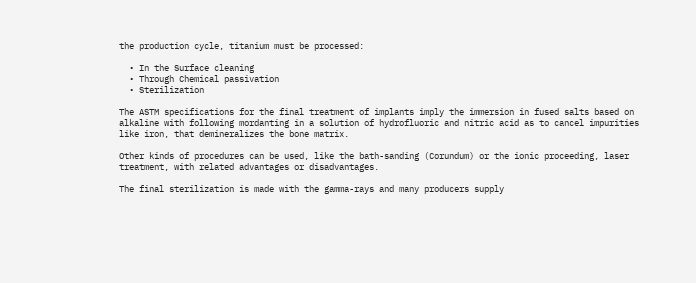the production cycle, titanium must be processed:

  • In the Surface cleaning
  • Through Chemical passivation
  • Sterilization

The ASTM specifications for the final treatment of implants imply the immersion in fused salts based on alkaline with following mordanting in a solution of hydrofluoric and nitric acid as to cancel impurities like iron, that demineralizes the bone matrix.

Other kinds of procedures can be used, like the bath-sanding (Corundum) or the ionic proceeding, laser treatment, with related advantages or disadvantages.

The final sterilization is made with the gamma-rays and many producers supply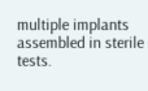multiple implants assembled in sterile tests.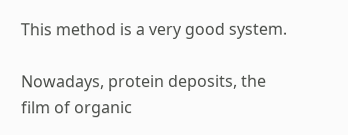This method is a very good system.

Nowadays, protein deposits, the film of organic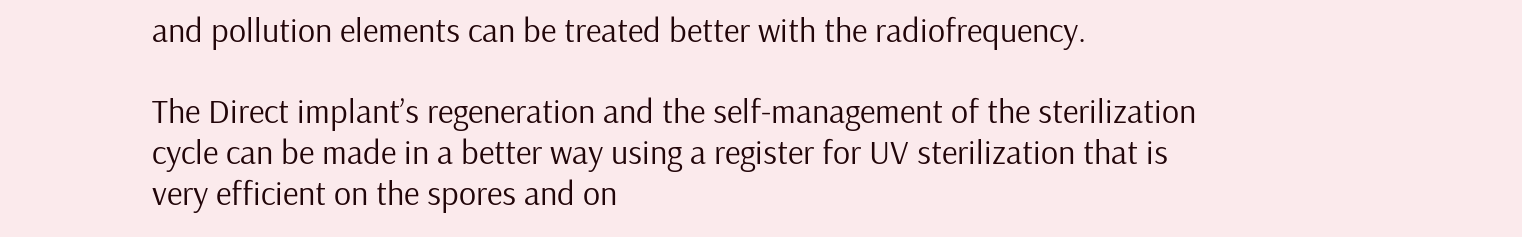and pollution elements can be treated better with the radiofrequency.

The Direct implant’s regeneration and the self-management of the sterilization cycle can be made in a better way using a register for UV sterilization that is very efficient on the spores and on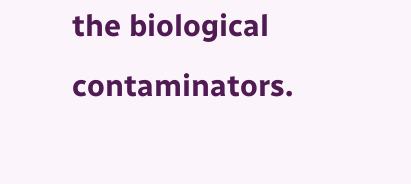the biological contaminators.